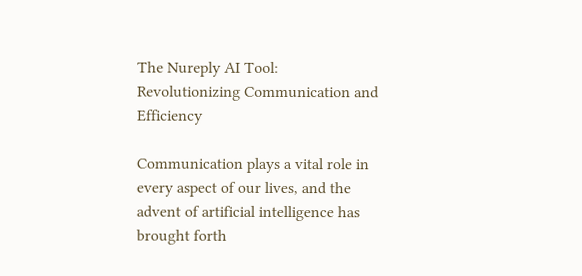The Nureply AI Tool: Revolutionizing Communication and Efficiency

Communication plays a vital role in every aspect of our lives, and the advent of artificial intelligence has brought forth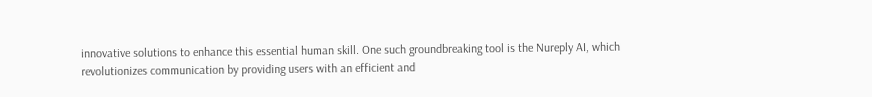innovative solutions to enhance this essential human skill. One such groundbreaking tool is the Nureply AI, which revolutionizes communication by providing users with an efficient and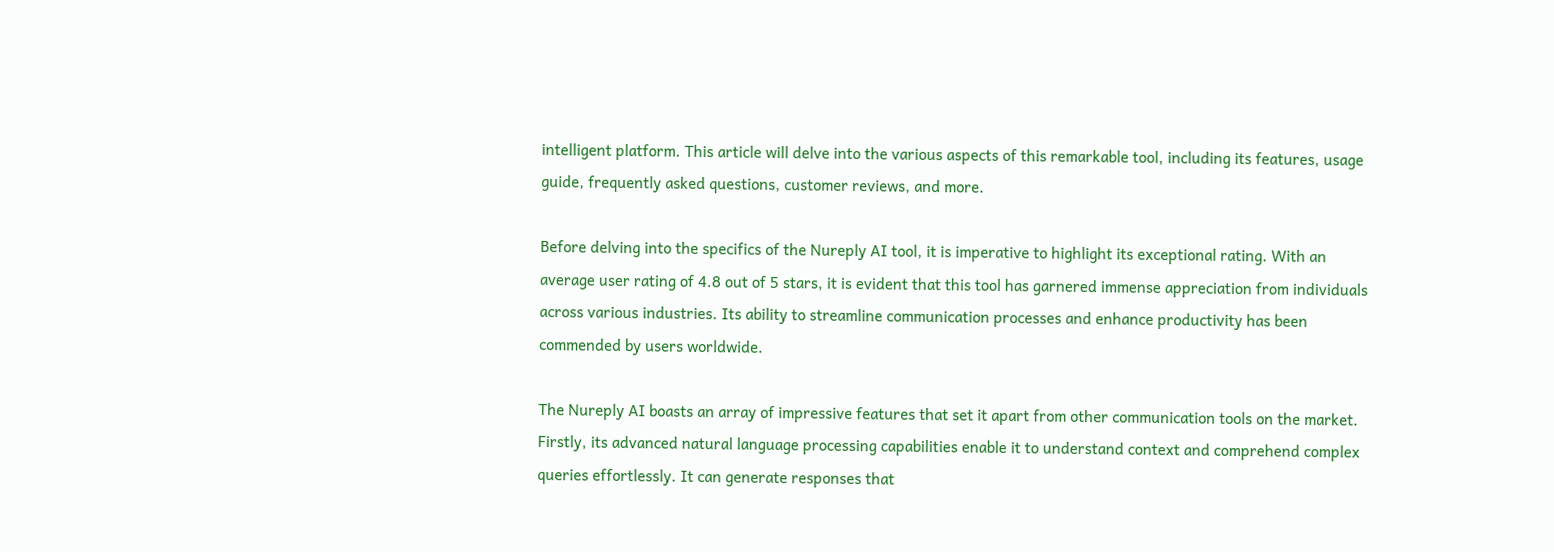intelligent platform. This article will delve into the various aspects of this remarkable tool, including its features, usage guide, frequently asked questions, customer reviews, and more.

Before delving into the specifics of the Nureply AI tool, it is imperative to highlight its exceptional rating. With an average user rating of 4.8 out of 5 stars, it is evident that this tool has garnered immense appreciation from individuals across various industries. Its ability to streamline communication processes and enhance productivity has been commended by users worldwide.

The Nureply AI boasts an array of impressive features that set it apart from other communication tools on the market. Firstly, its advanced natural language processing capabilities enable it to understand context and comprehend complex queries effortlessly. It can generate responses that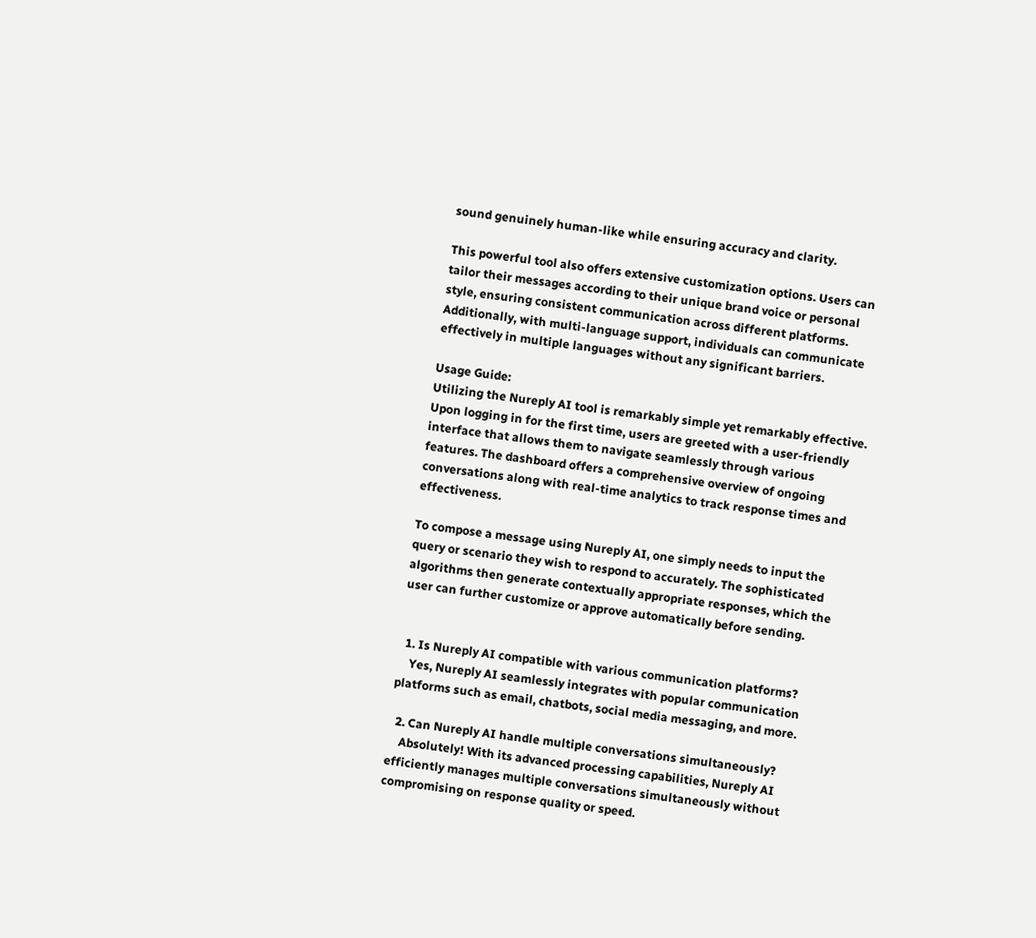sound genuinely human-like while ensuring accuracy and clarity.

This powerful tool also offers extensive customization options. Users can tailor their messages according to their unique brand voice or personal style, ensuring consistent communication across different platforms. Additionally, with multi-language support, individuals can communicate effectively in multiple languages without any significant barriers.

Usage Guide:
Utilizing the Nureply AI tool is remarkably simple yet remarkably effective. Upon logging in for the first time, users are greeted with a user-friendly interface that allows them to navigate seamlessly through various features. The dashboard offers a comprehensive overview of ongoing conversations along with real-time analytics to track response times and effectiveness.

To compose a message using Nureply AI, one simply needs to input the query or scenario they wish to respond to accurately. The sophisticated algorithms then generate contextually appropriate responses, which the user can further customize or approve automatically before sending.


  1. Is Nureply AI compatible with various communication platforms?
    Yes, Nureply AI seamlessly integrates with popular communication platforms such as email, chatbots, social media messaging, and more.

  2. Can Nureply AI handle multiple conversations simultaneously?
    Absolutely! With its advanced processing capabilities, Nureply AI efficiently manages multiple conversations simultaneously without compromising on response quality or speed.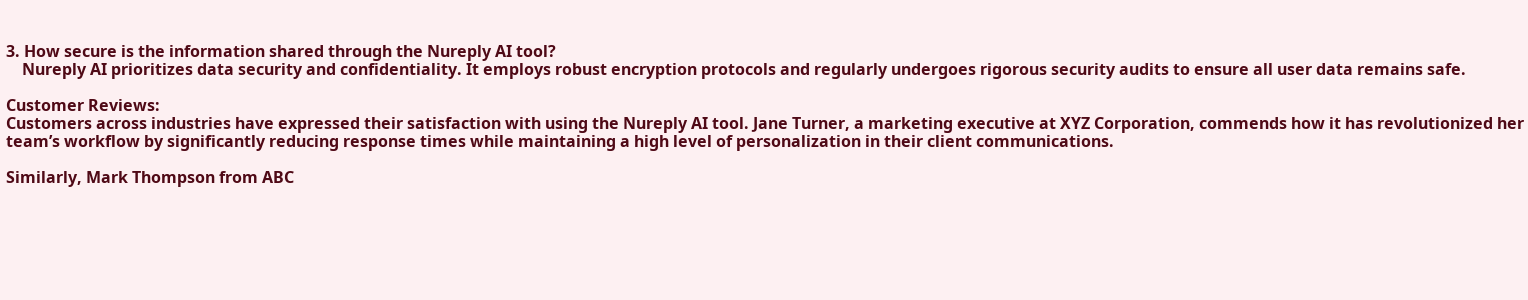3. How secure is the information shared through the Nureply AI tool?
    Nureply AI prioritizes data security and confidentiality. It employs robust encryption protocols and regularly undergoes rigorous security audits to ensure all user data remains safe.

Customer Reviews:
Customers across industries have expressed their satisfaction with using the Nureply AI tool. Jane Turner, a marketing executive at XYZ Corporation, commends how it has revolutionized her team’s workflow by significantly reducing response times while maintaining a high level of personalization in their client communications.

Similarly, Mark Thompson from ABC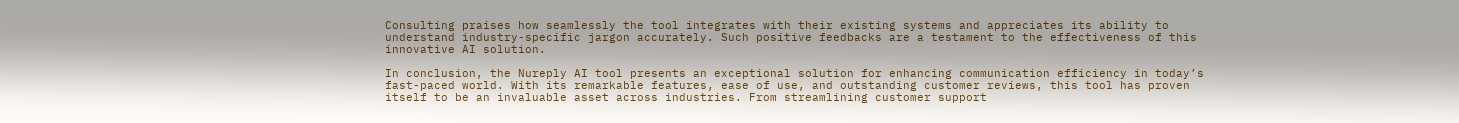Consulting praises how seamlessly the tool integrates with their existing systems and appreciates its ability to understand industry-specific jargon accurately. Such positive feedbacks are a testament to the effectiveness of this innovative AI solution.

In conclusion, the Nureply AI tool presents an exceptional solution for enhancing communication efficiency in today’s fast-paced world. With its remarkable features, ease of use, and outstanding customer reviews, this tool has proven itself to be an invaluable asset across industries. From streamlining customer support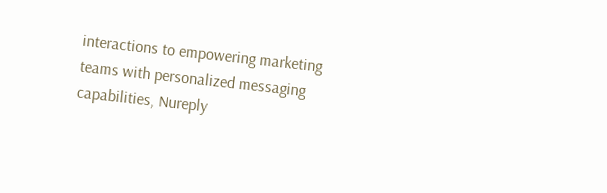interactions to empowering marketing teams with personalized messaging capabilities, Nureply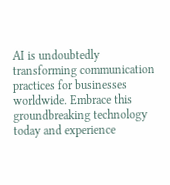AI is undoubtedly transforming communication practices for businesses worldwide. Embrace this groundbreaking technology today and experience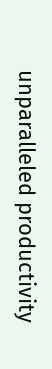unparalleled productivity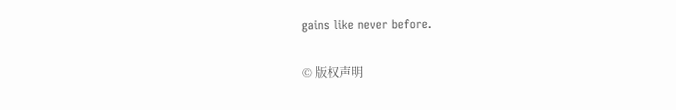gains like never before.

© 版权声明